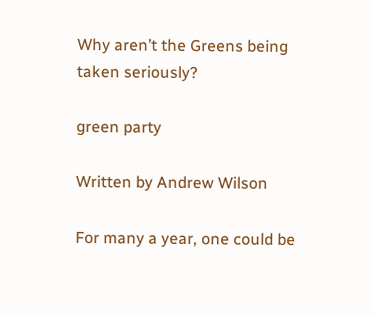Why aren’t the Greens being taken seriously?

green party

Written by Andrew Wilson

For many a year, one could be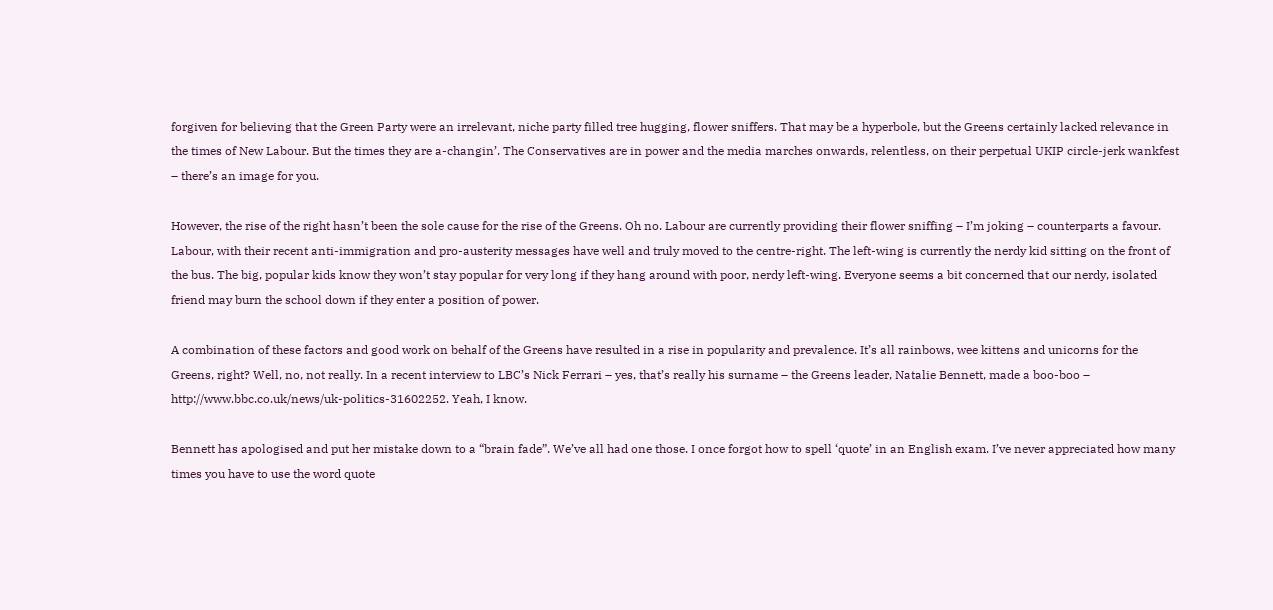forgiven for believing that the Green Party were an irrelevant, niche party filled tree hugging, flower sniffers. That may be a hyperbole, but the Greens certainly lacked relevance in the times of New Labour. But the times they are a-changin’. The Conservatives are in power and the media marches onwards, relentless, on their perpetual UKIP circle-jerk wankfest – there’s an image for you.

However, the rise of the right hasn’t been the sole cause for the rise of the Greens. Oh no. Labour are currently providing their flower sniffing – I’m joking – counterparts a favour. Labour, with their recent anti-immigration and pro-austerity messages have well and truly moved to the centre-right. The left-wing is currently the nerdy kid sitting on the front of the bus. The big, popular kids know they won’t stay popular for very long if they hang around with poor, nerdy left-wing. Everyone seems a bit concerned that our nerdy, isolated friend may burn the school down if they enter a position of power.

A combination of these factors and good work on behalf of the Greens have resulted in a rise in popularity and prevalence. It’s all rainbows, wee kittens and unicorns for the Greens, right? Well, no, not really. In a recent interview to LBC’s Nick Ferrari – yes, that’s really his surname – the Greens leader, Natalie Bennett, made a boo-boo – http://www.bbc.co.uk/news/uk-politics-31602252. Yeah, I know.

Bennett has apologised and put her mistake down to a “brain fade”. We’ve all had one those. I once forgot how to spell ‘quote’ in an English exam. I’ve never appreciated how many times you have to use the word quote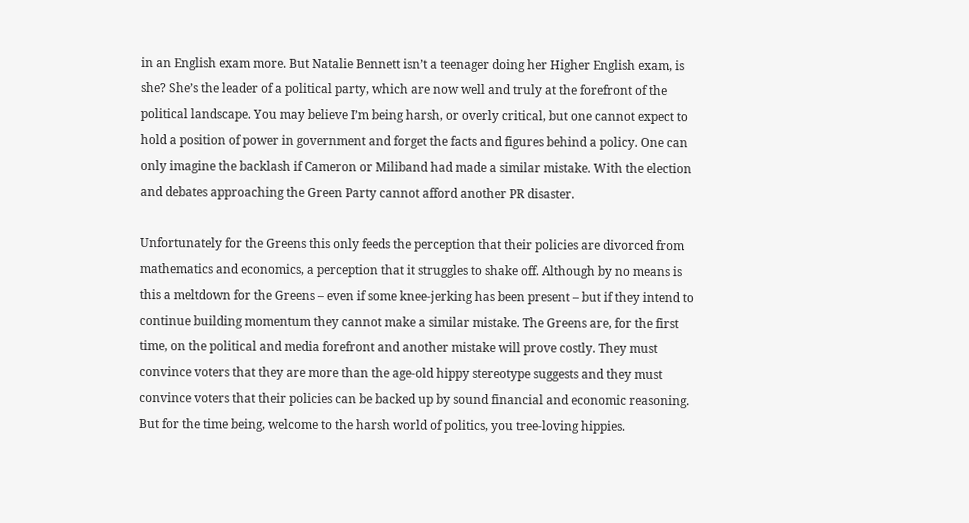in an English exam more. But Natalie Bennett isn’t a teenager doing her Higher English exam, is she? She’s the leader of a political party, which are now well and truly at the forefront of the political landscape. You may believe I’m being harsh, or overly critical, but one cannot expect to hold a position of power in government and forget the facts and figures behind a policy. One can only imagine the backlash if Cameron or Miliband had made a similar mistake. With the election and debates approaching the Green Party cannot afford another PR disaster.

Unfortunately for the Greens this only feeds the perception that their policies are divorced from mathematics and economics, a perception that it struggles to shake off. Although by no means is this a meltdown for the Greens – even if some knee-jerking has been present – but if they intend to continue building momentum they cannot make a similar mistake. The Greens are, for the first time, on the political and media forefront and another mistake will prove costly. They must convince voters that they are more than the age-old hippy stereotype suggests and they must convince voters that their policies can be backed up by sound financial and economic reasoning. But for the time being, welcome to the harsh world of politics, you tree-loving hippies.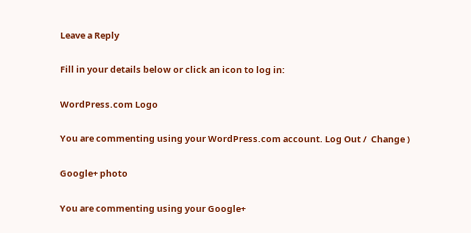Leave a Reply

Fill in your details below or click an icon to log in:

WordPress.com Logo

You are commenting using your WordPress.com account. Log Out /  Change )

Google+ photo

You are commenting using your Google+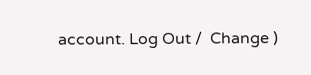account. Log Out /  Change )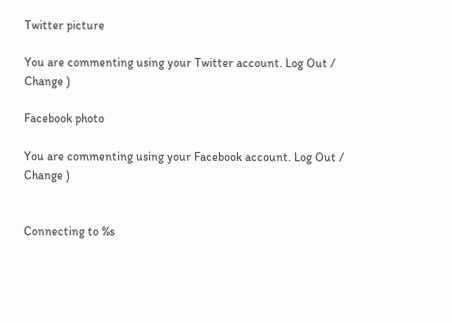Twitter picture

You are commenting using your Twitter account. Log Out /  Change )

Facebook photo

You are commenting using your Facebook account. Log Out /  Change )


Connecting to %s